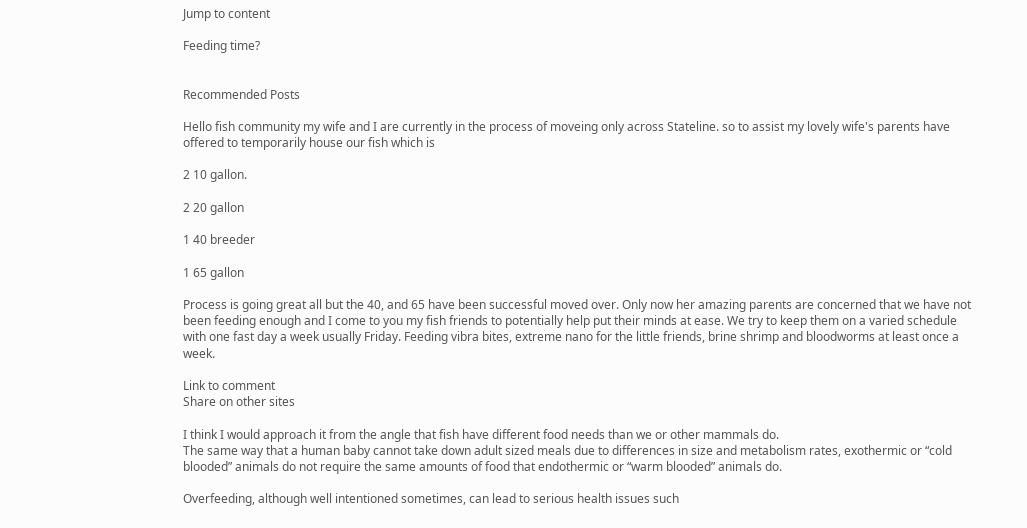Jump to content

Feeding time?


Recommended Posts

Hello fish community my wife and I are currently in the process of moveing only across Stateline. so to assist my lovely wife's parents have offered to temporarily house our fish which is

2 10 gallon.

2 20 gallon

1 40 breeder

1 65 gallon

Process is going great all but the 40, and 65 have been successful moved over. Only now her amazing parents are concerned that we have not been feeding enough and I come to you my fish friends to potentially help put their minds at ease. We try to keep them on a varied schedule with one fast day a week usually Friday. Feeding vibra bites, extreme nano for the little friends, brine shrimp and bloodworms at least once a week.

Link to comment
Share on other sites

I think I would approach it from the angle that fish have different food needs than we or other mammals do.
The same way that a human baby cannot take down adult sized meals due to differences in size and metabolism rates, exothermic or “cold blooded” animals do not require the same amounts of food that endothermic or “warm blooded” animals do.

Overfeeding, although well intentioned sometimes, can lead to serious health issues such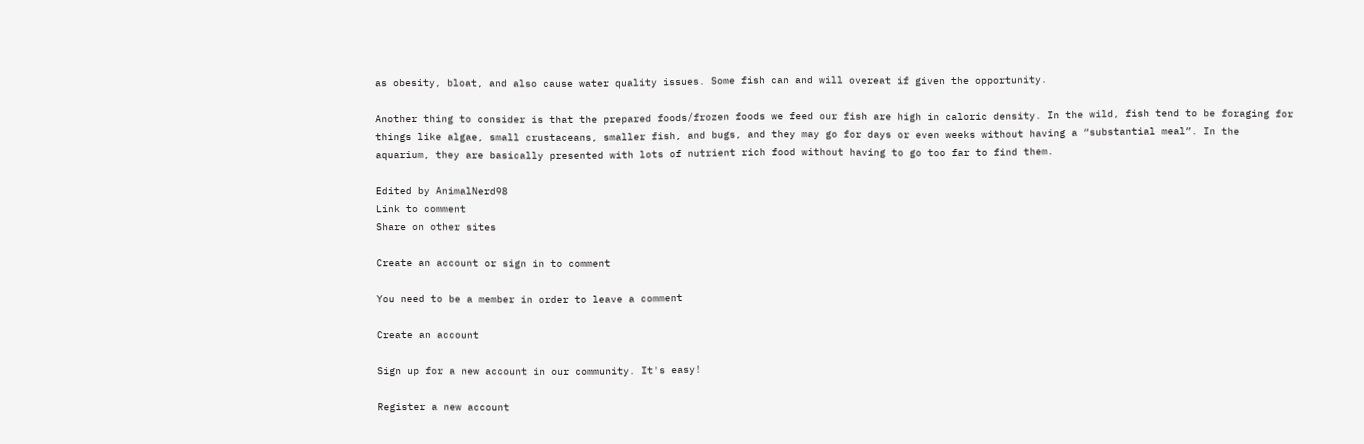as obesity, bloat, and also cause water quality issues. Some fish can and will overeat if given the opportunity.

Another thing to consider is that the prepared foods/frozen foods we feed our fish are high in caloric density. In the wild, fish tend to be foraging for things like algae, small crustaceans, smaller fish, and bugs, and they may go for days or even weeks without having a “substantial meal”. In the aquarium, they are basically presented with lots of nutrient rich food without having to go too far to find them.

Edited by AnimalNerd98
Link to comment
Share on other sites

Create an account or sign in to comment

You need to be a member in order to leave a comment

Create an account

Sign up for a new account in our community. It's easy!

Register a new account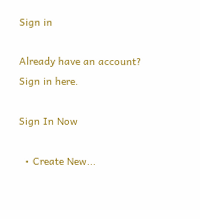Sign in

Already have an account? Sign in here.

Sign In Now

  • Create New...